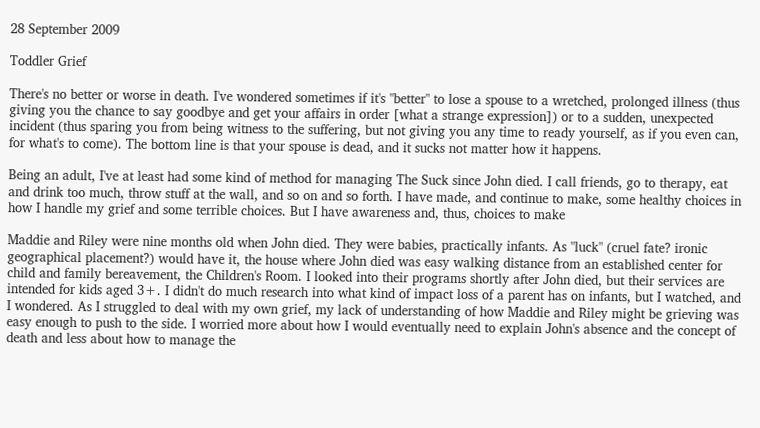28 September 2009

Toddler Grief

There's no better or worse in death. I've wondered sometimes if it's "better" to lose a spouse to a wretched, prolonged illness (thus giving you the chance to say goodbye and get your affairs in order [what a strange expression]) or to a sudden, unexpected incident (thus sparing you from being witness to the suffering, but not giving you any time to ready yourself, as if you even can, for what's to come). The bottom line is that your spouse is dead, and it sucks not matter how it happens.

Being an adult, I've at least had some kind of method for managing The Suck since John died. I call friends, go to therapy, eat and drink too much, throw stuff at the wall, and so on and so forth. I have made, and continue to make, some healthy choices in how I handle my grief and some terrible choices. But I have awareness and, thus, choices to make

Maddie and Riley were nine months old when John died. They were babies, practically infants. As "luck" (cruel fate? ironic geographical placement?) would have it, the house where John died was easy walking distance from an established center for child and family bereavement, the Children's Room. I looked into their programs shortly after John died, but their services are intended for kids aged 3+. I didn't do much research into what kind of impact loss of a parent has on infants, but I watched, and I wondered. As I struggled to deal with my own grief, my lack of understanding of how Maddie and Riley might be grieving was easy enough to push to the side. I worried more about how I would eventually need to explain John's absence and the concept of death and less about how to manage the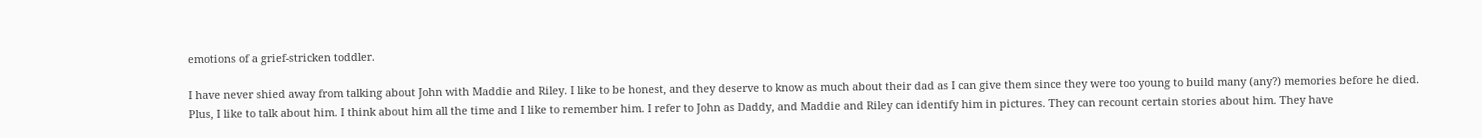emotions of a grief-stricken toddler.

I have never shied away from talking about John with Maddie and Riley. I like to be honest, and they deserve to know as much about their dad as I can give them since they were too young to build many (any?) memories before he died. Plus, I like to talk about him. I think about him all the time and I like to remember him. I refer to John as Daddy, and Maddie and Riley can identify him in pictures. They can recount certain stories about him. They have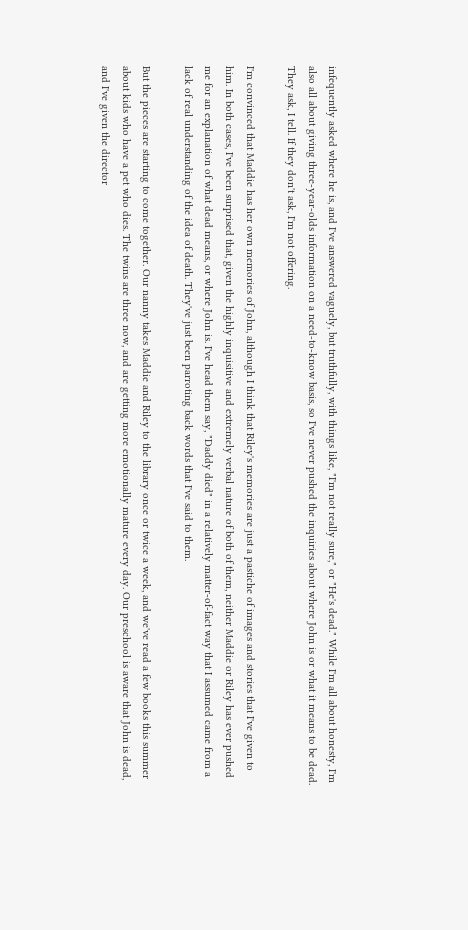infequently asked where he is, and I've answered vaguely, but truthfully, with things like, "I'm not really sure," or "He's dead." While I'm all about honesty, I'm also all about giving three-year-olds information on a need-to-know basis, so I've never pushed the inquiries about where John is or what it means to be dead. They ask, I tell. If they don't ask, I'm not offering.

I'm convinced that Maddie has her own memories of John, although I think that Riley's memories are just a pastiche of images and stories that I've given to him. In both cases, I've been surprised that, given the highly inquisitive and extremely verbal nature of both of them, neither Maddie or Riley has ever pushed me for an explanation of what dead means, or where John is. I've head them say, "Daddy died" in a relatively matter-of-fact way that I assumed came from a lack of real understanding of the idea of death. They've just been parroting back words that I've said to them.

But the pieces are starting to come together. Our nanny takes Maddie and Riley to the library once or twice a week, and we've read a few books this summer about kids who have a pet who dies. The twins are three now, and are getting more emotionally mature every day. Our preschool is aware that John is dead, and I've given the director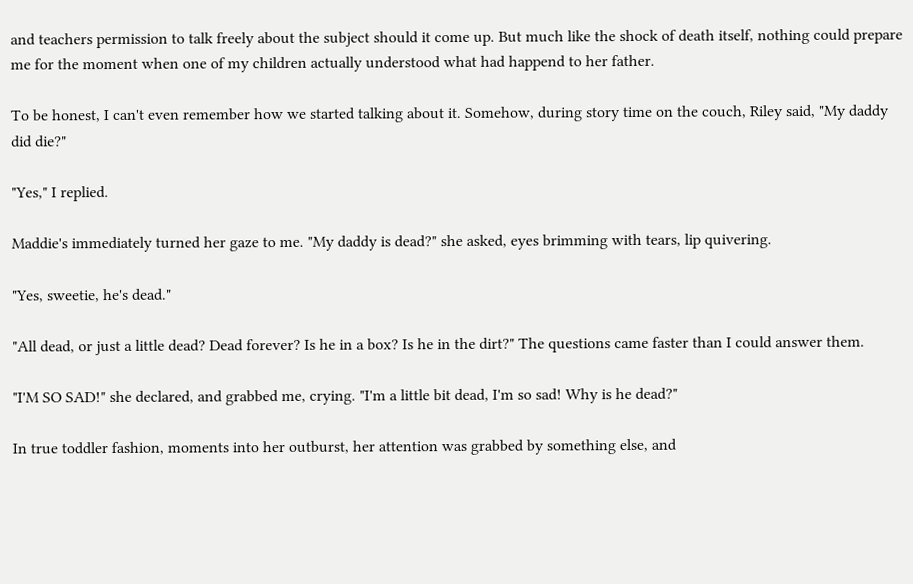and teachers permission to talk freely about the subject should it come up. But much like the shock of death itself, nothing could prepare me for the moment when one of my children actually understood what had happend to her father.

To be honest, I can't even remember how we started talking about it. Somehow, during story time on the couch, Riley said, "My daddy did die?"

"Yes," I replied.

Maddie's immediately turned her gaze to me. "My daddy is dead?" she asked, eyes brimming with tears, lip quivering.

"Yes, sweetie, he's dead."

"All dead, or just a little dead? Dead forever? Is he in a box? Is he in the dirt?" The questions came faster than I could answer them.

"I'M SO SAD!" she declared, and grabbed me, crying. "I'm a little bit dead, I'm so sad! Why is he dead?"

In true toddler fashion, moments into her outburst, her attention was grabbed by something else, and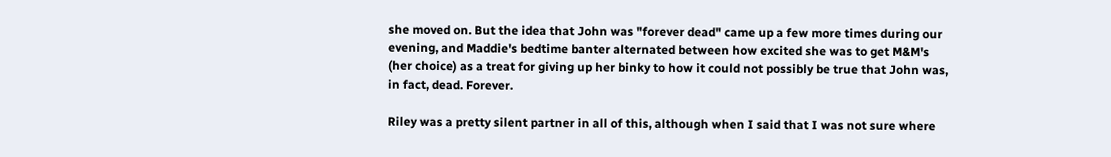she moved on. But the idea that John was "forever dead" came up a few more times during our evening, and Maddie's bedtime banter alternated between how excited she was to get M&M's (her choice) as a treat for giving up her binky to how it could not possibly be true that John was, in fact, dead. Forever.

Riley was a pretty silent partner in all of this, although when I said that I was not sure where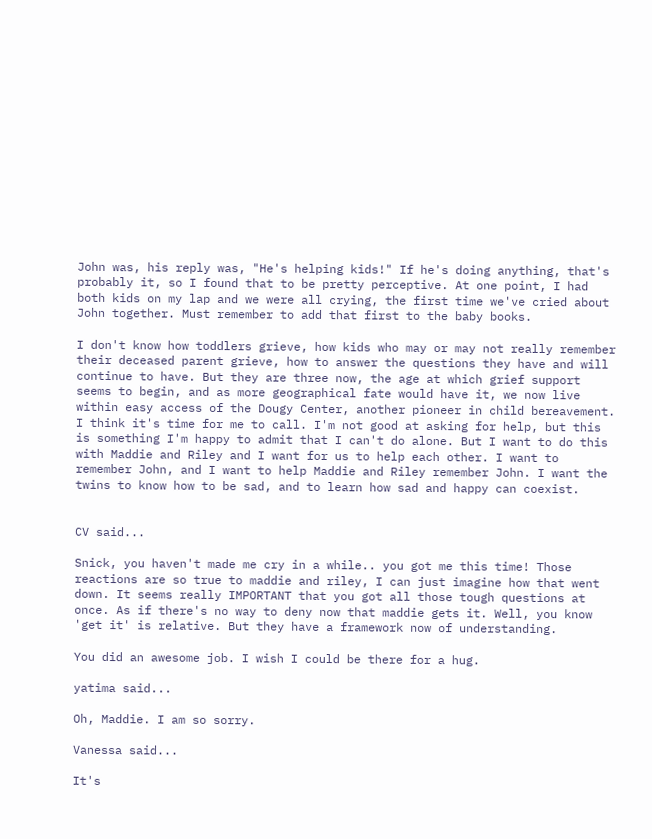John was, his reply was, "He's helping kids!" If he's doing anything, that's probably it, so I found that to be pretty perceptive. At one point, I had both kids on my lap and we were all crying, the first time we've cried about John together. Must remember to add that first to the baby books.

I don't know how toddlers grieve, how kids who may or may not really remember their deceased parent grieve, how to answer the questions they have and will continue to have. But they are three now, the age at which grief support seems to begin, and as more geographical fate would have it, we now live within easy access of the Dougy Center, another pioneer in child bereavement. I think it's time for me to call. I'm not good at asking for help, but this is something I'm happy to admit that I can't do alone. But I want to do this with Maddie and Riley and I want for us to help each other. I want to remember John, and I want to help Maddie and Riley remember John. I want the twins to know how to be sad, and to learn how sad and happy can coexist.


CV said...

Snick, you haven't made me cry in a while.. you got me this time! Those reactions are so true to maddie and riley, I can just imagine how that went down. It seems really IMPORTANT that you got all those tough questions at once. As if there's no way to deny now that maddie gets it. Well, you know 'get it' is relative. But they have a framework now of understanding.

You did an awesome job. I wish I could be there for a hug.

yatima said...

Oh, Maddie. I am so sorry.

Vanessa said...

It's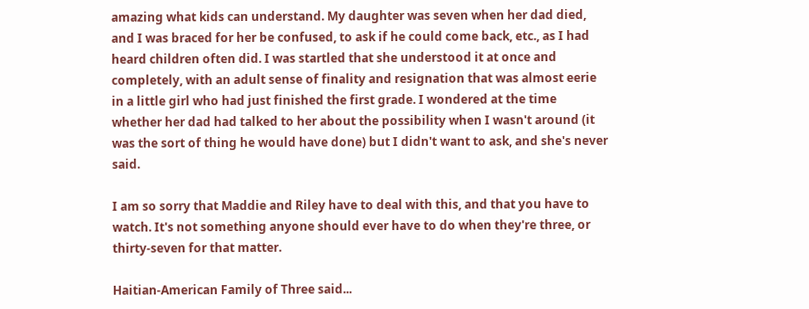amazing what kids can understand. My daughter was seven when her dad died, and I was braced for her be confused, to ask if he could come back, etc., as I had heard children often did. I was startled that she understood it at once and completely, with an adult sense of finality and resignation that was almost eerie in a little girl who had just finished the first grade. I wondered at the time whether her dad had talked to her about the possibility when I wasn't around (it was the sort of thing he would have done) but I didn't want to ask, and she's never said.

I am so sorry that Maddie and Riley have to deal with this, and that you have to watch. It's not something anyone should ever have to do when they're three, or thirty-seven for that matter.

Haitian-American Family of Three said...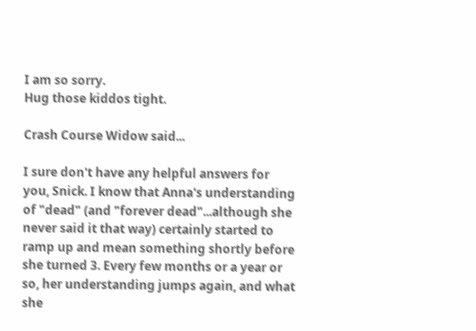I am so sorry.
Hug those kiddos tight.

Crash Course Widow said...

I sure don't have any helpful answers for you, Snick. I know that Anna's understanding of "dead" (and "forever dead"...although she never said it that way) certainly started to ramp up and mean something shortly before she turned 3. Every few months or a year or so, her understanding jumps again, and what she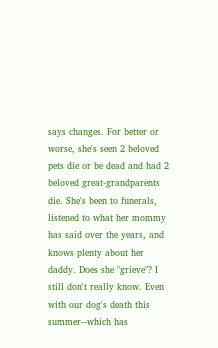says changes. For better or worse, she's seen 2 beloved pets die or be dead and had 2 beloved great-grandparents die. She's been to funerals, listened to what her mommy has said over the years, and knows plenty about her daddy. Does she "grieve"? I still don't really know. Even with our dog's death this summer--which has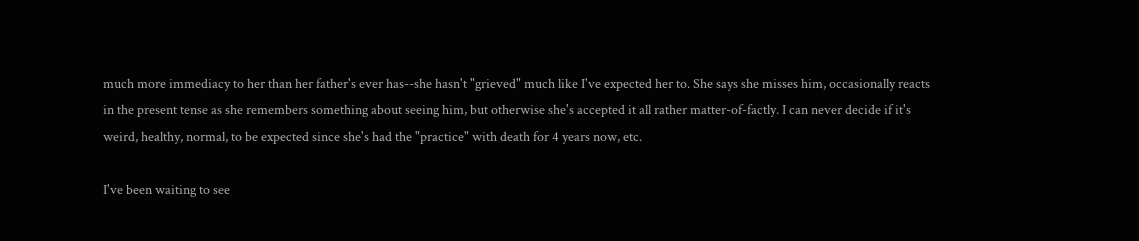much more immediacy to her than her father's ever has--she hasn't "grieved" much like I've expected her to. She says she misses him, occasionally reacts in the present tense as she remembers something about seeing him, but otherwise she's accepted it all rather matter-of-factly. I can never decide if it's weird, healthy, normal, to be expected since she's had the "practice" with death for 4 years now, etc.

I've been waiting to see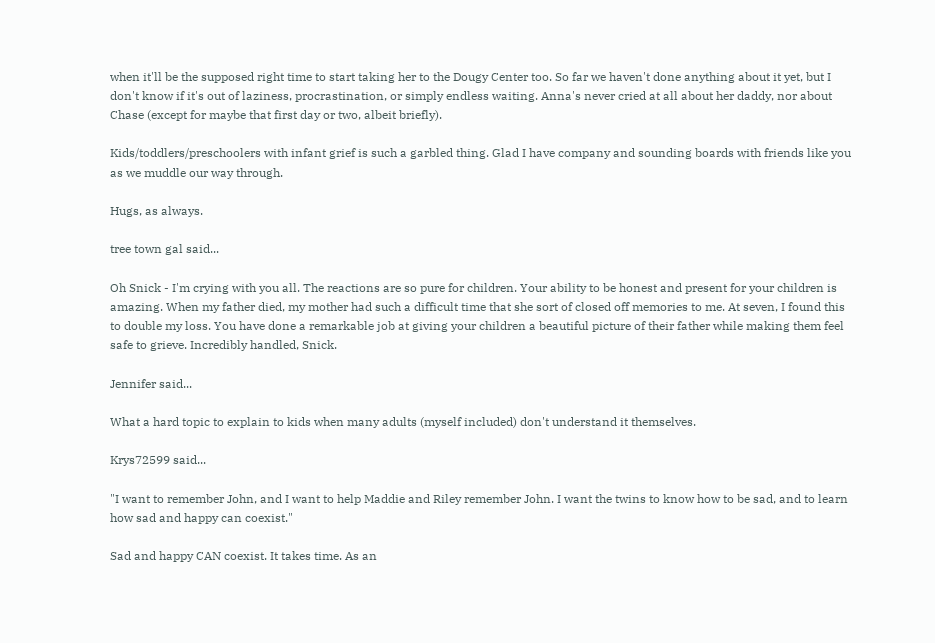when it'll be the supposed right time to start taking her to the Dougy Center too. So far we haven't done anything about it yet, but I don't know if it's out of laziness, procrastination, or simply endless waiting. Anna's never cried at all about her daddy, nor about Chase (except for maybe that first day or two, albeit briefly).

Kids/toddlers/preschoolers with infant grief is such a garbled thing. Glad I have company and sounding boards with friends like you as we muddle our way through.

Hugs, as always.

tree town gal said...

Oh Snick - I'm crying with you all. The reactions are so pure for children. Your ability to be honest and present for your children is amazing. When my father died, my mother had such a difficult time that she sort of closed off memories to me. At seven, I found this to double my loss. You have done a remarkable job at giving your children a beautiful picture of their father while making them feel safe to grieve. Incredibly handled, Snick.

Jennifer said...

What a hard topic to explain to kids when many adults (myself included) don't understand it themselves.

Krys72599 said...

"I want to remember John, and I want to help Maddie and Riley remember John. I want the twins to know how to be sad, and to learn how sad and happy can coexist."

Sad and happy CAN coexist. It takes time. As an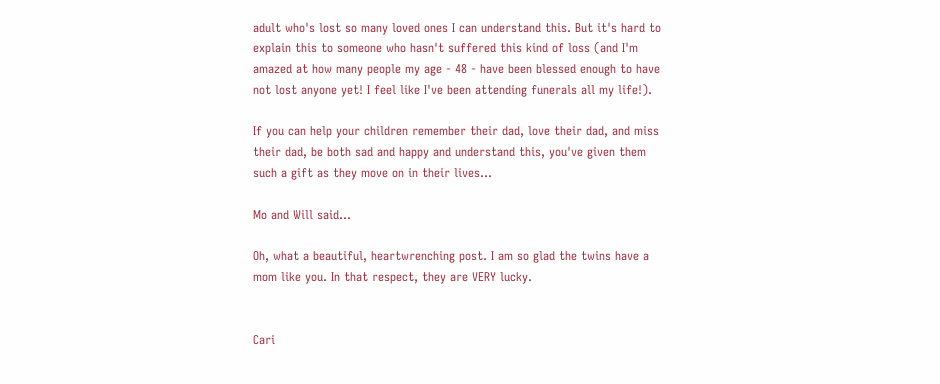adult who's lost so many loved ones I can understand this. But it's hard to explain this to someone who hasn't suffered this kind of loss (and I'm amazed at how many people my age - 48 - have been blessed enough to have not lost anyone yet! I feel like I've been attending funerals all my life!).

If you can help your children remember their dad, love their dad, and miss their dad, be both sad and happy and understand this, you've given them such a gift as they move on in their lives...

Mo and Will said...

Oh, what a beautiful, heartwrenching post. I am so glad the twins have a mom like you. In that respect, they are VERY lucky.


Cari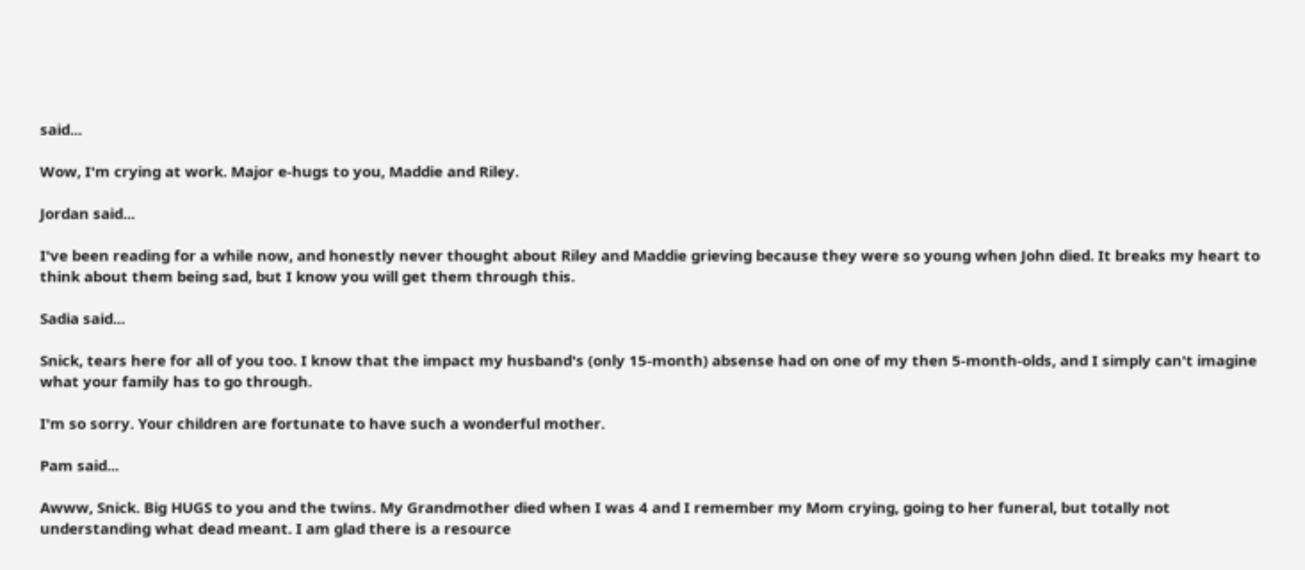said...

Wow, I'm crying at work. Major e-hugs to you, Maddie and Riley.

Jordan said...

I've been reading for a while now, and honestly never thought about Riley and Maddie grieving because they were so young when John died. It breaks my heart to think about them being sad, but I know you will get them through this.

Sadia said...

Snick, tears here for all of you too. I know that the impact my husband's (only 15-month) absense had on one of my then 5-month-olds, and I simply can't imagine what your family has to go through.

I'm so sorry. Your children are fortunate to have such a wonderful mother.

Pam said...

Awww, Snick. Big HUGS to you and the twins. My Grandmother died when I was 4 and I remember my Mom crying, going to her funeral, but totally not understanding what dead meant. I am glad there is a resource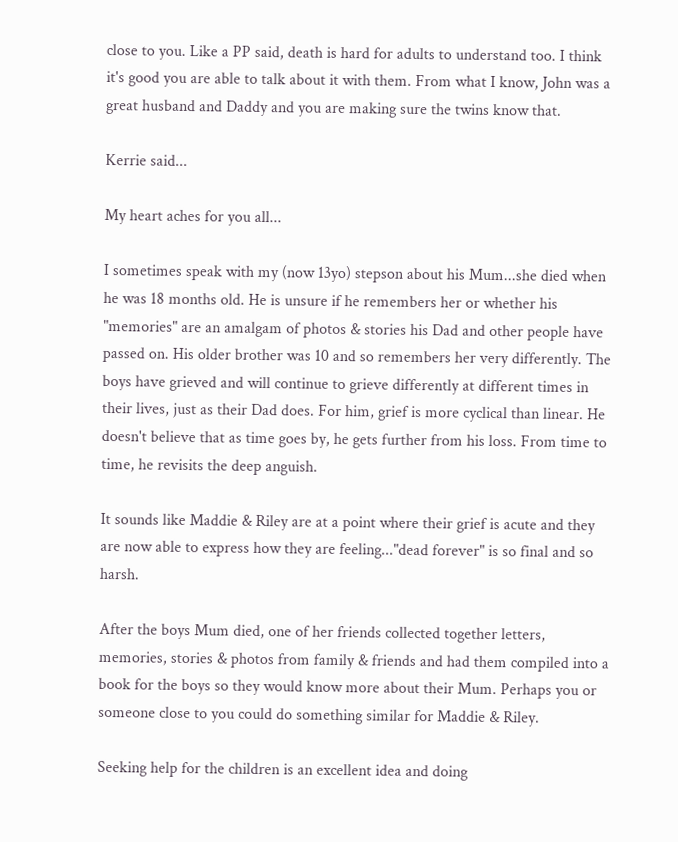close to you. Like a PP said, death is hard for adults to understand too. I think it's good you are able to talk about it with them. From what I know, John was a great husband and Daddy and you are making sure the twins know that.

Kerrie said...

My heart aches for you all...

I sometimes speak with my (now 13yo) stepson about his Mum...she died when he was 18 months old. He is unsure if he remembers her or whether his "memories" are an amalgam of photos & stories his Dad and other people have passed on. His older brother was 10 and so remembers her very differently. The boys have grieved and will continue to grieve differently at different times in their lives, just as their Dad does. For him, grief is more cyclical than linear. He doesn't believe that as time goes by, he gets further from his loss. From time to time, he revisits the deep anguish.

It sounds like Maddie & Riley are at a point where their grief is acute and they are now able to express how they are feeling..."dead forever" is so final and so harsh.

After the boys Mum died, one of her friends collected together letters, memories, stories & photos from family & friends and had them compiled into a book for the boys so they would know more about their Mum. Perhaps you or someone close to you could do something similar for Maddie & Riley.

Seeking help for the children is an excellent idea and doing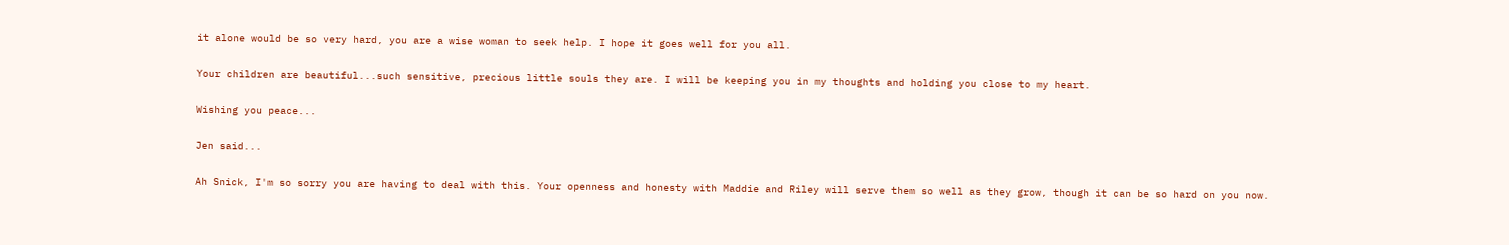it alone would be so very hard, you are a wise woman to seek help. I hope it goes well for you all.

Your children are beautiful...such sensitive, precious little souls they are. I will be keeping you in my thoughts and holding you close to my heart.

Wishing you peace...

Jen said...

Ah Snick, I'm so sorry you are having to deal with this. Your openness and honesty with Maddie and Riley will serve them so well as they grow, though it can be so hard on you now.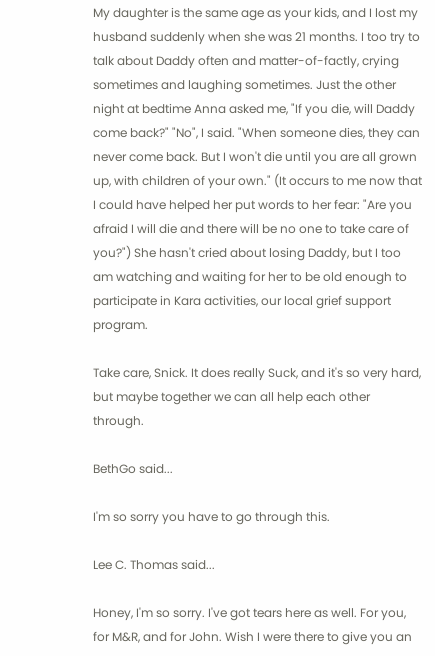My daughter is the same age as your kids, and I lost my husband suddenly when she was 21 months. I too try to talk about Daddy often and matter-of-factly, crying sometimes and laughing sometimes. Just the other night at bedtime Anna asked me, "If you die, will Daddy come back?" "No", I said. "When someone dies, they can never come back. But I won't die until you are all grown up, with children of your own." (It occurs to me now that I could have helped her put words to her fear: "Are you afraid I will die and there will be no one to take care of you?") She hasn't cried about losing Daddy, but I too am watching and waiting for her to be old enough to participate in Kara activities, our local grief support program.

Take care, Snick. It does really Suck, and it's so very hard, but maybe together we can all help each other through.

BethGo said...

I'm so sorry you have to go through this.

Lee C. Thomas said...

Honey, I'm so sorry. I've got tears here as well. For you, for M&R, and for John. Wish I were there to give you an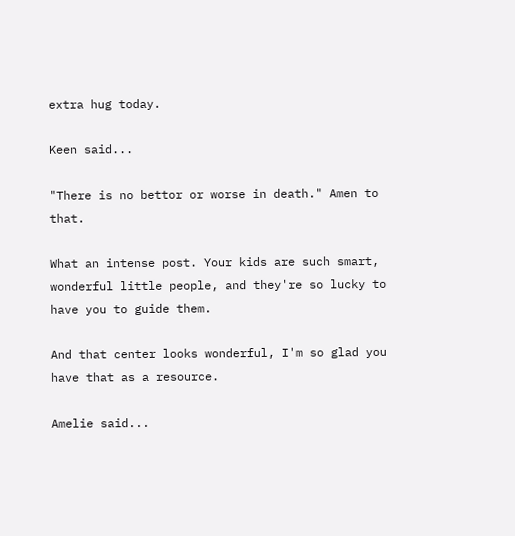extra hug today.

Keen said...

"There is no bettor or worse in death." Amen to that.

What an intense post. Your kids are such smart, wonderful little people, and they're so lucky to have you to guide them.

And that center looks wonderful, I'm so glad you have that as a resource.

Amelie said...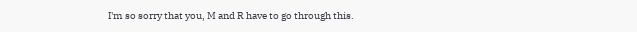I'm so sorry that you, M and R have to go through this.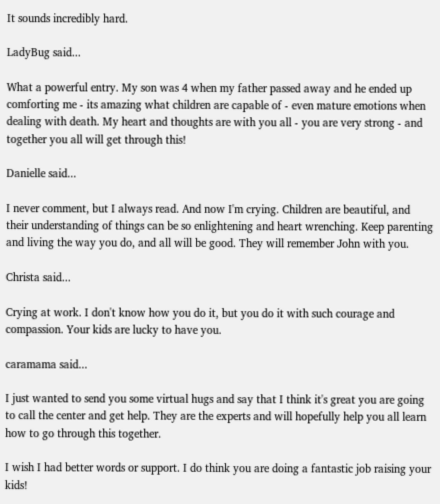It sounds incredibly hard.

LadyBug said...

What a powerful entry. My son was 4 when my father passed away and he ended up comforting me - its amazing what children are capable of - even mature emotions when dealing with death. My heart and thoughts are with you all - you are very strong - and together you all will get through this!

Danielle said...

I never comment, but I always read. And now I'm crying. Children are beautiful, and their understanding of things can be so enlightening and heart wrenching. Keep parenting and living the way you do, and all will be good. They will remember John with you.

Christa said...

Crying at work. I don't know how you do it, but you do it with such courage and compassion. Your kids are lucky to have you.

caramama said...

I just wanted to send you some virtual hugs and say that I think it's great you are going to call the center and get help. They are the experts and will hopefully help you all learn how to go through this together.

I wish I had better words or support. I do think you are doing a fantastic job raising your kids!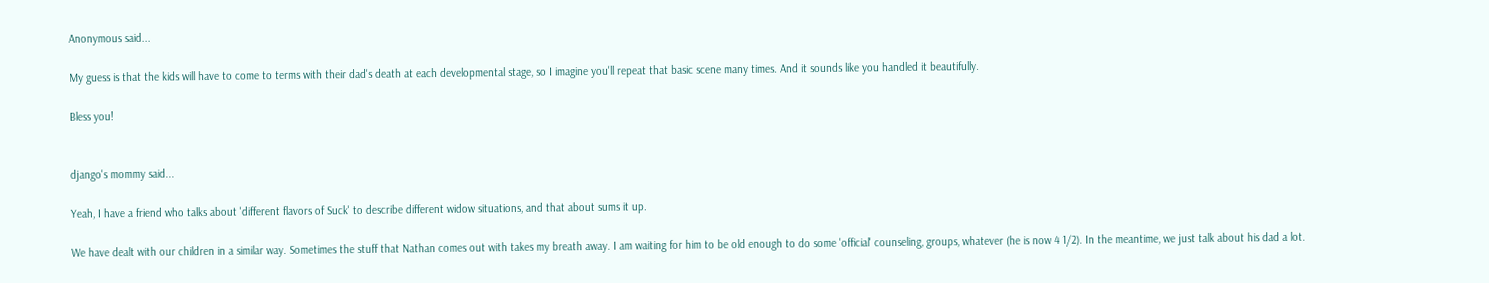Anonymous said...

My guess is that the kids will have to come to terms with their dad's death at each developmental stage, so I imagine you'll repeat that basic scene many times. And it sounds like you handled it beautifully.

Bless you!


django's mommy said...

Yeah, I have a friend who talks about 'different flavors of Suck' to describe different widow situations, and that about sums it up.

We have dealt with our children in a similar way. Sometimes the stuff that Nathan comes out with takes my breath away. I am waiting for him to be old enough to do some 'official' counseling, groups, whatever (he is now 4 1/2). In the meantime, we just talk about his dad a lot.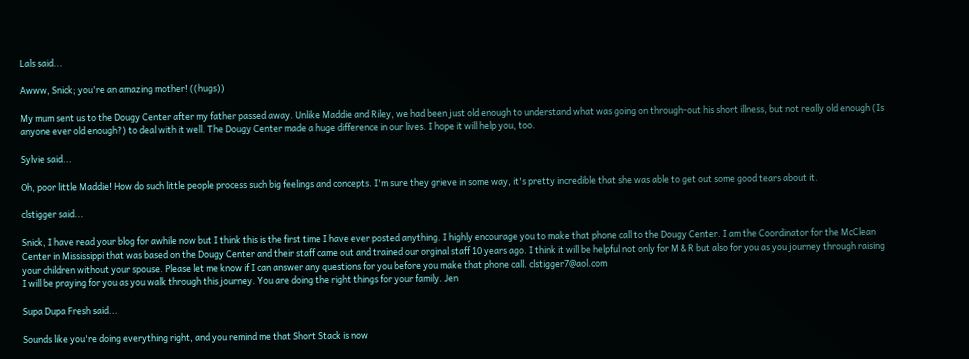Lals said...

Awww, Snick; you're an amazing mother! ((hugs))

My mum sent us to the Dougy Center after my father passed away. Unlike Maddie and Riley, we had been just old enough to understand what was going on through-out his short illness, but not really old enough (Is anyone ever old enough?) to deal with it well. The Dougy Center made a huge difference in our lives. I hope it will help you, too.

Sylvie said...

Oh, poor little Maddie! How do such little people process such big feelings and concepts. I'm sure they grieve in some way, it's pretty incredible that she was able to get out some good tears about it.

clstigger said...

Snick, I have read your blog for awhile now but I think this is the first time I have ever posted anything. I highly encourage you to make that phone call to the Dougy Center. I am the Coordinator for the McClean Center in Mississippi that was based on the Dougy Center and their staff came out and trained our orginal staff 10 years ago. I think it will be helpful not only for M & R but also for you as you journey through raising your children without your spouse. Please let me know if I can answer any questions for you before you make that phone call. clstigger7@aol.com
I will be praying for you as you walk through this journey. You are doing the right things for your family. Jen

Supa Dupa Fresh said...

Sounds like you're doing everything right, and you remind me that Short Stack is now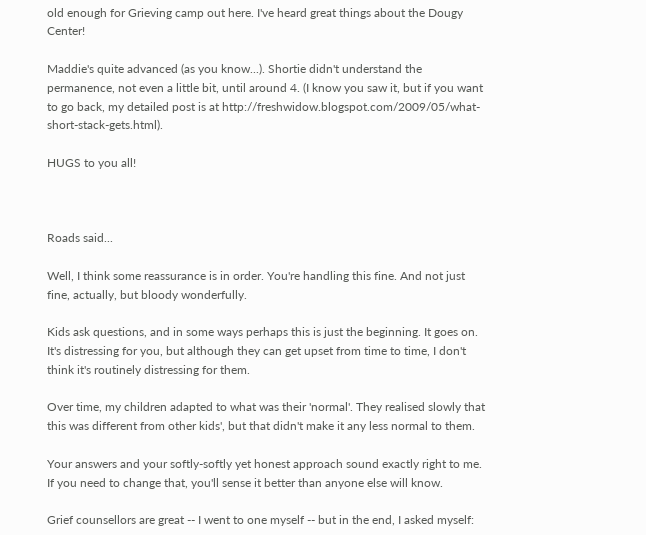old enough for Grieving camp out here. I've heard great things about the Dougy Center!

Maddie's quite advanced (as you know...). Shortie didn't understand the permanence, not even a little bit, until around 4. (I know you saw it, but if you want to go back, my detailed post is at http://freshwidow.blogspot.com/2009/05/what-short-stack-gets.html).

HUGS to you all!



Roads said...

Well, I think some reassurance is in order. You're handling this fine. And not just fine, actually, but bloody wonderfully.

Kids ask questions, and in some ways perhaps this is just the beginning. It goes on. It's distressing for you, but although they can get upset from time to time, I don't think it's routinely distressing for them.

Over time, my children adapted to what was their 'normal'. They realised slowly that this was different from other kids', but that didn't make it any less normal to them.

Your answers and your softly-softly yet honest approach sound exactly right to me. If you need to change that, you'll sense it better than anyone else will know.

Grief counsellors are great -- I went to one myself -- but in the end, I asked myself: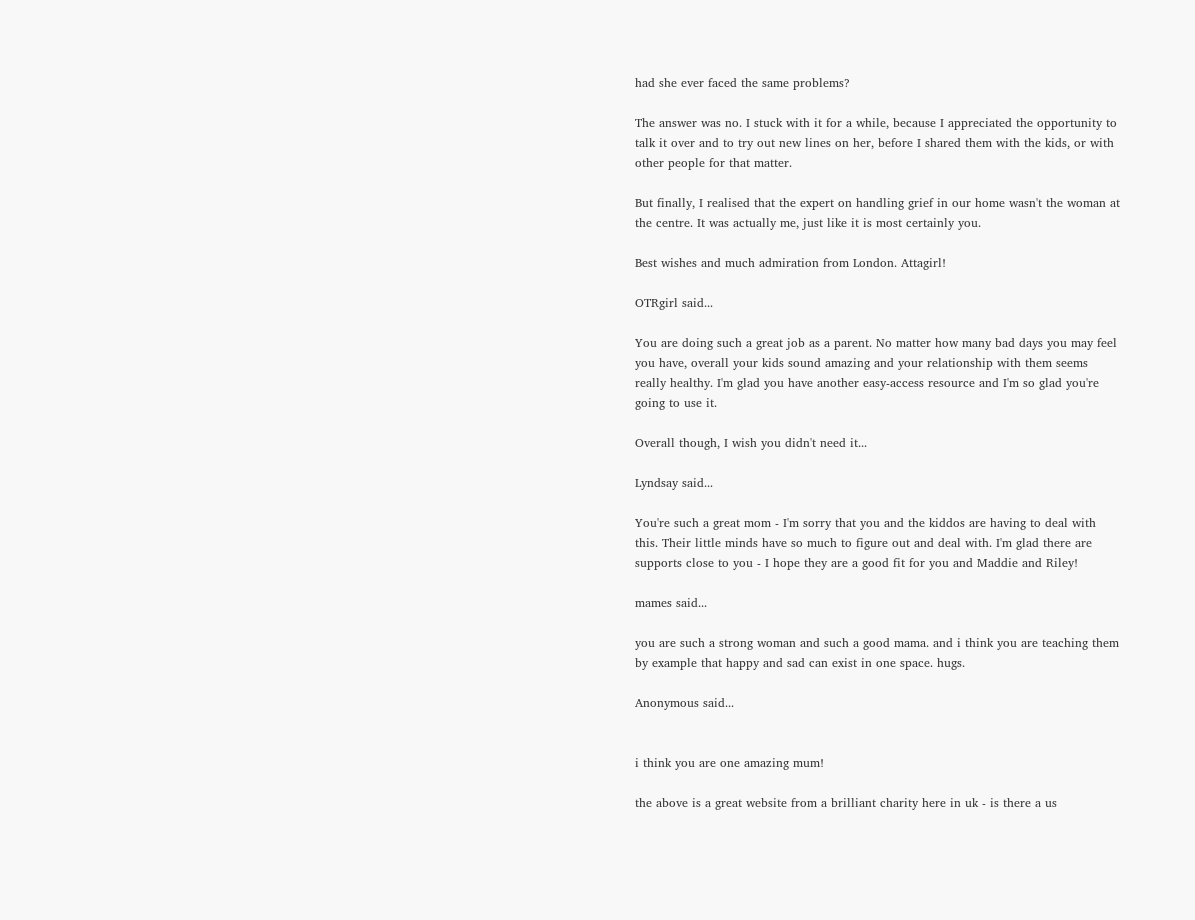had she ever faced the same problems?

The answer was no. I stuck with it for a while, because I appreciated the opportunity to talk it over and to try out new lines on her, before I shared them with the kids, or with other people for that matter.

But finally, I realised that the expert on handling grief in our home wasn't the woman at the centre. It was actually me, just like it is most certainly you.

Best wishes and much admiration from London. Attagirl!

OTRgirl said...

You are doing such a great job as a parent. No matter how many bad days you may feel you have, overall your kids sound amazing and your relationship with them seems really healthy. I'm glad you have another easy-access resource and I'm so glad you're going to use it.

Overall though, I wish you didn't need it...

Lyndsay said...

You're such a great mom - I'm sorry that you and the kiddos are having to deal with this. Their little minds have so much to figure out and deal with. I'm glad there are supports close to you - I hope they are a good fit for you and Maddie and Riley!

mames said...

you are such a strong woman and such a good mama. and i think you are teaching them by example that happy and sad can exist in one space. hugs.

Anonymous said...


i think you are one amazing mum!

the above is a great website from a brilliant charity here in uk - is there a us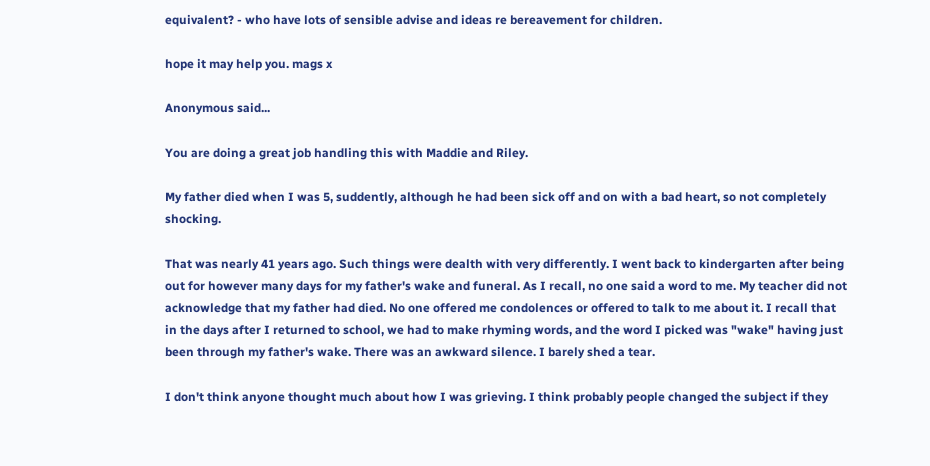equivalent? - who have lots of sensible advise and ideas re bereavement for children.

hope it may help you. mags x

Anonymous said...

You are doing a great job handling this with Maddie and Riley.

My father died when I was 5, suddently, although he had been sick off and on with a bad heart, so not completely shocking.

That was nearly 41 years ago. Such things were dealth with very differently. I went back to kindergarten after being out for however many days for my father's wake and funeral. As I recall, no one said a word to me. My teacher did not acknowledge that my father had died. No one offered me condolences or offered to talk to me about it. I recall that in the days after I returned to school, we had to make rhyming words, and the word I picked was "wake" having just been through my father's wake. There was an awkward silence. I barely shed a tear.

I don't think anyone thought much about how I was grieving. I think probably people changed the subject if they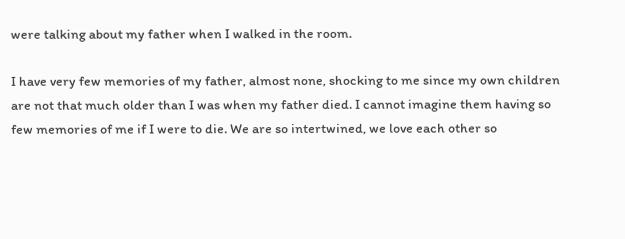were talking about my father when I walked in the room.

I have very few memories of my father, almost none, shocking to me since my own children are not that much older than I was when my father died. I cannot imagine them having so few memories of me if I were to die. We are so intertwined, we love each other so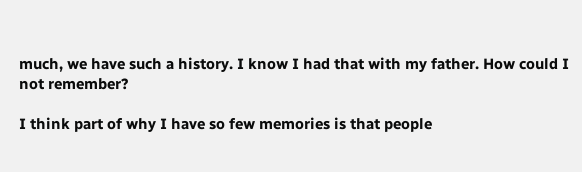much, we have such a history. I know I had that with my father. How could I not remember?

I think part of why I have so few memories is that people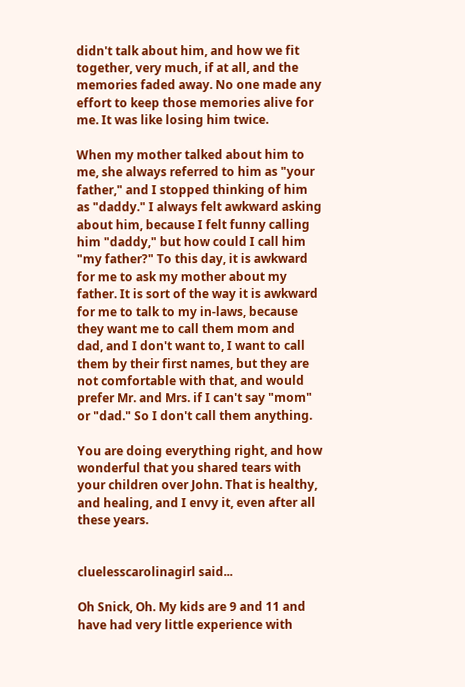didn't talk about him, and how we fit together, very much, if at all, and the memories faded away. No one made any effort to keep those memories alive for me. It was like losing him twice.

When my mother talked about him to me, she always referred to him as "your father," and I stopped thinking of him as "daddy." I always felt awkward asking about him, because I felt funny calling him "daddy," but how could I call him "my father?" To this day, it is awkward for me to ask my mother about my father. It is sort of the way it is awkward for me to talk to my in-laws, because they want me to call them mom and dad, and I don't want to, I want to call them by their first names, but they are not comfortable with that, and would prefer Mr. and Mrs. if I can't say "mom" or "dad." So I don't call them anything.

You are doing everything right, and how wonderful that you shared tears with your children over John. That is healthy, and healing, and I envy it, even after all these years.


cluelesscarolinagirl said...

Oh Snick, Oh. My kids are 9 and 11 and have had very little experience with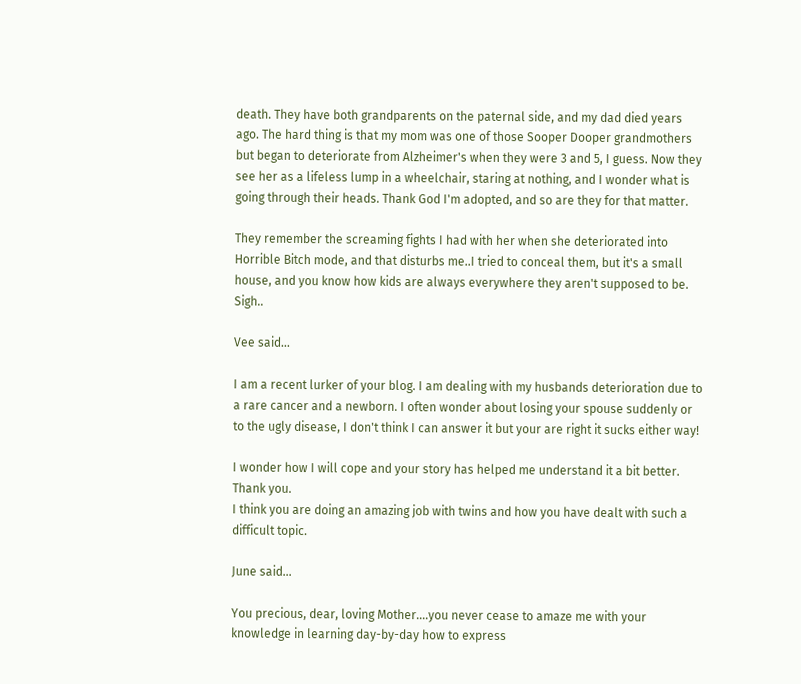death. They have both grandparents on the paternal side, and my dad died years ago. The hard thing is that my mom was one of those Sooper Dooper grandmothers but began to deteriorate from Alzheimer's when they were 3 and 5, I guess. Now they see her as a lifeless lump in a wheelchair, staring at nothing, and I wonder what is going through their heads. Thank God I'm adopted, and so are they for that matter.

They remember the screaming fights I had with her when she deteriorated into Horrible Bitch mode, and that disturbs me..I tried to conceal them, but it's a small house, and you know how kids are always everywhere they aren't supposed to be. Sigh..

Vee said...

I am a recent lurker of your blog. I am dealing with my husbands deterioration due to a rare cancer and a newborn. I often wonder about losing your spouse suddenly or to the ugly disease, I don't think I can answer it but your are right it sucks either way!

I wonder how I will cope and your story has helped me understand it a bit better. Thank you.
I think you are doing an amazing job with twins and how you have dealt with such a difficult topic.

June said...

You precious, dear, loving Mother....you never cease to amaze me with your knowledge in learning day-by-day how to express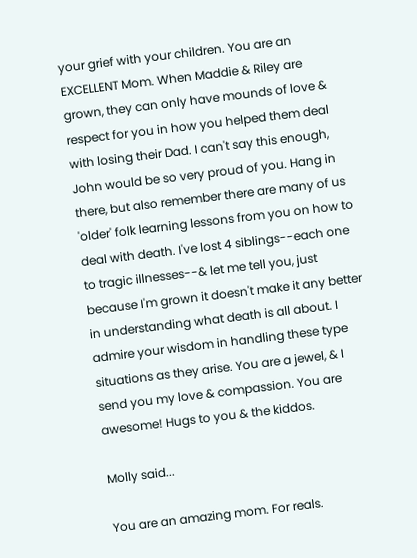your grief with your children. You are an EXCELLENT Mom. When Maddie & Riley are grown, they can only have mounds of love & respect for you in how you helped them deal with losing their Dad. I can't say this enough, John would be so very proud of you. Hang in there, but also remember there are many of us 'older' folk learning lessons from you on how to deal with death. I've lost 4 siblings--each one to tragic illnesses--& let me tell you, just because I'm grown it doesn't make it any better in understanding what death is all about. I admire your wisdom in handling these type situations as they arise. You are a jewel, & I send you my love & compassion. You are awesome! Hugs to you & the kiddos.

Molly said...

You are an amazing mom. For reals.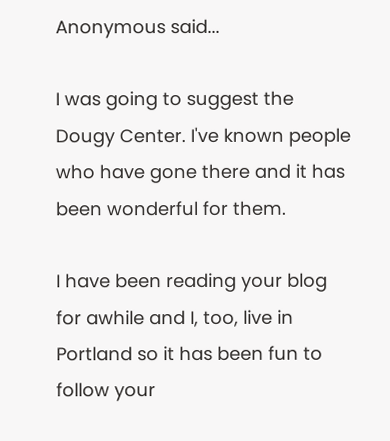Anonymous said...

I was going to suggest the Dougy Center. I've known people who have gone there and it has been wonderful for them.

I have been reading your blog for awhile and I, too, live in Portland so it has been fun to follow your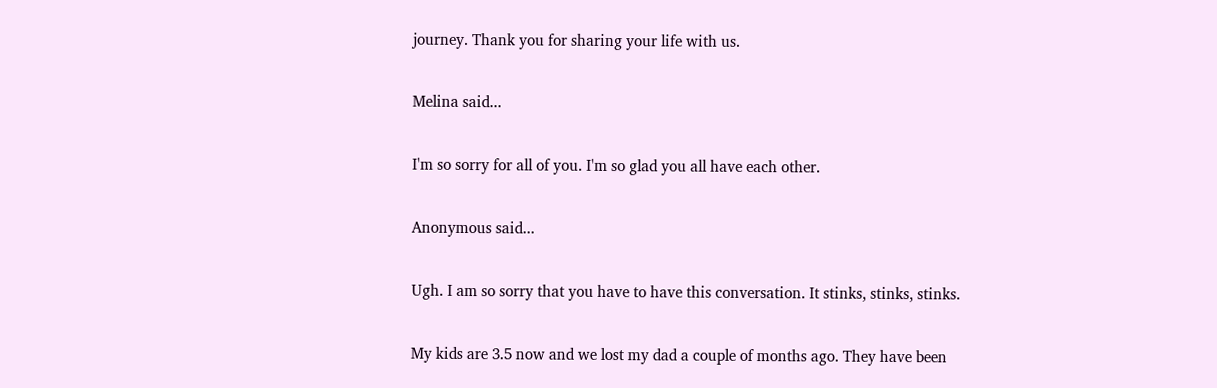journey. Thank you for sharing your life with us.

Melina said...

I'm so sorry for all of you. I'm so glad you all have each other.

Anonymous said...

Ugh. I am so sorry that you have to have this conversation. It stinks, stinks, stinks.

My kids are 3.5 now and we lost my dad a couple of months ago. They have been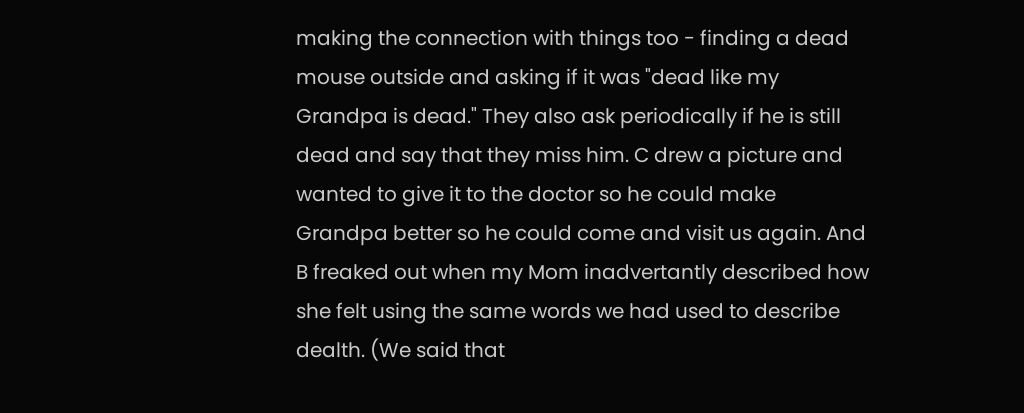making the connection with things too - finding a dead mouse outside and asking if it was "dead like my Grandpa is dead." They also ask periodically if he is still dead and say that they miss him. C drew a picture and wanted to give it to the doctor so he could make Grandpa better so he could come and visit us again. And B freaked out when my Mom inadvertantly described how she felt using the same words we had used to describe dealth. (We said that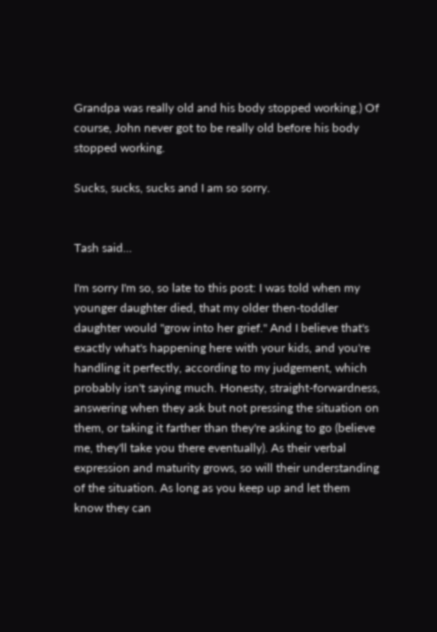Grandpa was really old and his body stopped working.) Of course, John never got to be really old before his body stopped working.

Sucks, sucks, sucks and I am so sorry.


Tash said...

I'm sorry I'm so, so late to this post: I was told when my younger daughter died, that my older then-toddler daughter would "grow into her grief." And I believe that's exactly what's happening here with your kids, and you're handling it perfectly, according to my judgement, which probably isn't saying much. Honesty, straight-forwardness, answering when they ask but not pressing the situation on them, or taking it farther than they're asking to go (believe me, they'll take you there eventually). As their verbal expression and maturity grows, so will their understanding of the situation. As long as you keep up and let them know they can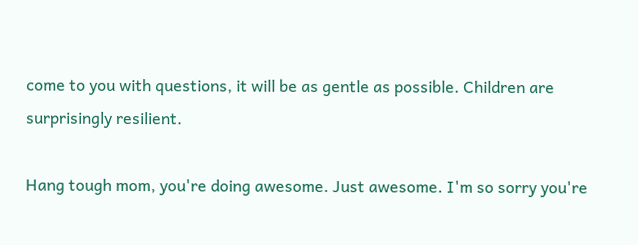come to you with questions, it will be as gentle as possible. Children are surprisingly resilient.

Hang tough mom, you're doing awesome. Just awesome. I'm so sorry you're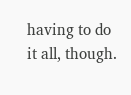having to do it all, though.